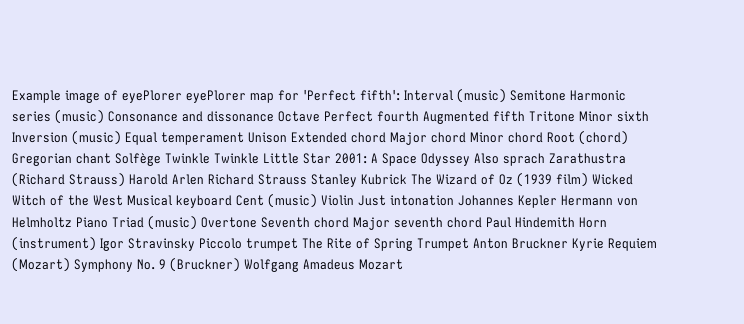Example image of eyePlorer eyePlorer map for 'Perfect fifth': Interval (music) Semitone Harmonic series (music) Consonance and dissonance Octave Perfect fourth Augmented fifth Tritone Minor sixth Inversion (music) Equal temperament Unison Extended chord Major chord Minor chord Root (chord) Gregorian chant Solfège Twinkle Twinkle Little Star 2001: A Space Odyssey Also sprach Zarathustra (Richard Strauss) Harold Arlen Richard Strauss Stanley Kubrick The Wizard of Oz (1939 film) Wicked Witch of the West Musical keyboard Cent (music) Violin Just intonation Johannes Kepler Hermann von Helmholtz Piano Triad (music) Overtone Seventh chord Major seventh chord Paul Hindemith Horn (instrument) Igor Stravinsky Piccolo trumpet The Rite of Spring Trumpet Anton Bruckner Kyrie Requiem (Mozart) Symphony No. 9 (Bruckner) Wolfgang Amadeus Mozart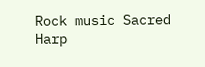Rock music Sacred Harp